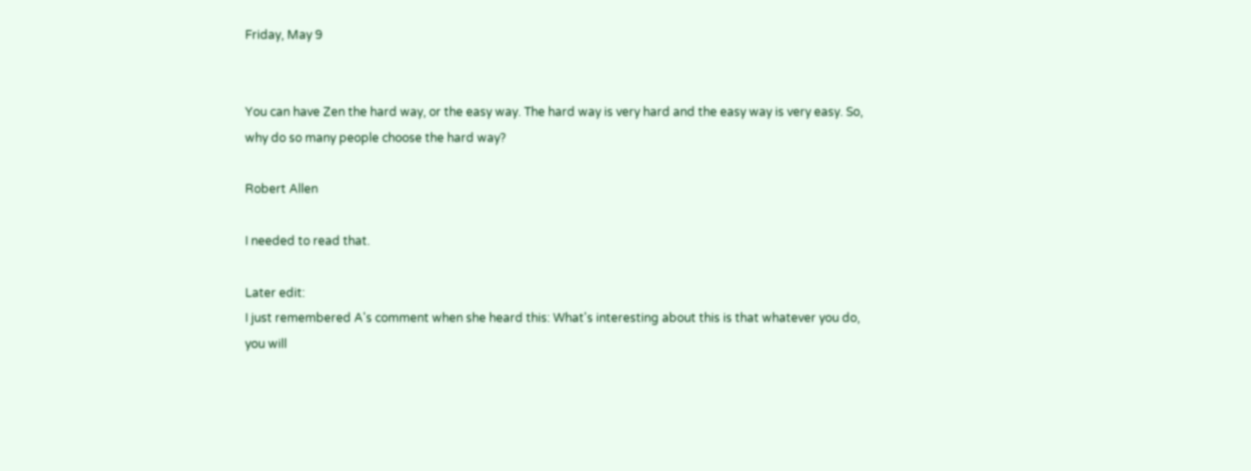Friday, May 9


You can have Zen the hard way, or the easy way. The hard way is very hard and the easy way is very easy. So, why do so many people choose the hard way?

Robert Allen

I needed to read that.

Later edit:
I just remembered A's comment when she heard this: What's interesting about this is that whatever you do, you will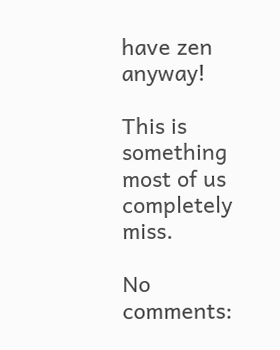have zen anyway!

This is something most of us completely miss.

No comments: